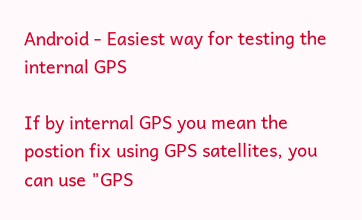Android - Easiest way for testing the internal GPS

If by internal GPS you mean the postion fix using GPS satellites, you can use "GPS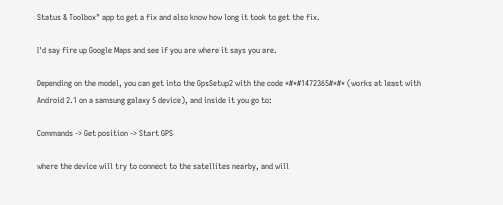Status & Toolbox" app to get a fix and also know how long it took to get the fix.

I'd say fire up Google Maps and see if you are where it says you are.

Depending on the model, you can get into the GpsSetup2 with the code *#*#1472365#*#* (works at least with Android 2.1 on a samsung galaxy 5 device), and inside it you go to:

Commands -> Get position -> Start GPS

where the device will try to connect to the satellites nearby, and will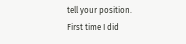tell your position.
First time I did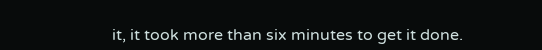it, it took more than six minutes to get it done.